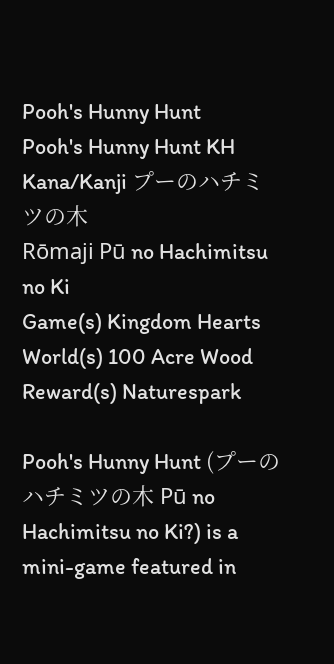Pooh's Hunny Hunt
Pooh's Hunny Hunt KH
Kana/Kanji プーのハチミツの木
Rōmaji Pū no Hachimitsu no Ki
Game(s) Kingdom Hearts
World(s) 100 Acre Wood
Reward(s) Naturespark

Pooh's Hunny Hunt (プーのハチミツの木 Pū no Hachimitsu no Ki?) is a mini-game featured in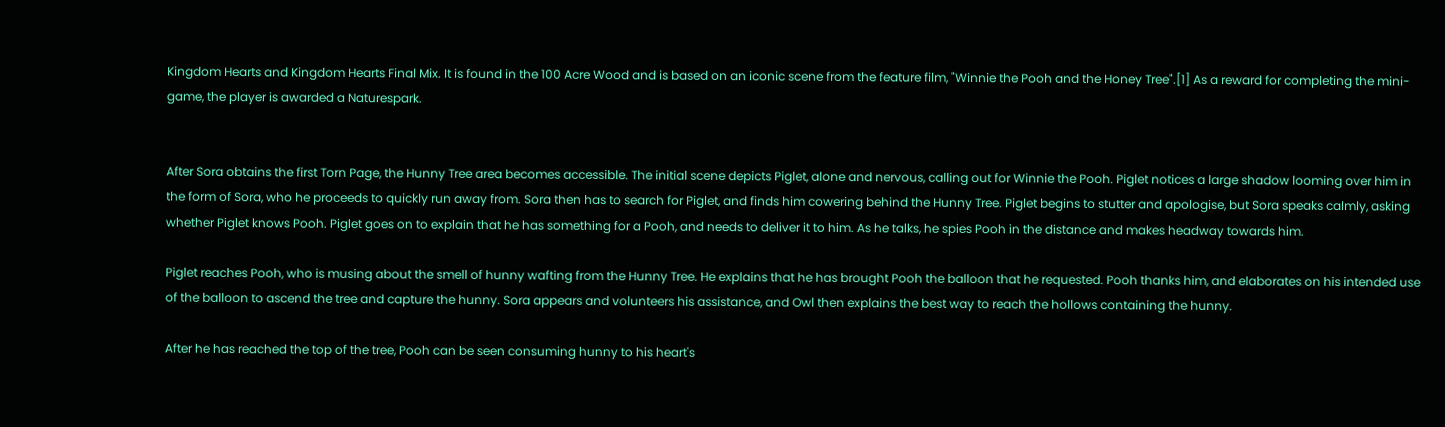Kingdom Hearts and Kingdom Hearts Final Mix. It is found in the 100 Acre Wood and is based on an iconic scene from the feature film, "Winnie the Pooh and the Honey Tree".[1] As a reward for completing the mini-game, the player is awarded a Naturespark.


After Sora obtains the first Torn Page, the Hunny Tree area becomes accessible. The initial scene depicts Piglet, alone and nervous, calling out for Winnie the Pooh. Piglet notices a large shadow looming over him in the form of Sora, who he proceeds to quickly run away from. Sora then has to search for Piglet, and finds him cowering behind the Hunny Tree. Piglet begins to stutter and apologise, but Sora speaks calmly, asking whether Piglet knows Pooh. Piglet goes on to explain that he has something for a Pooh, and needs to deliver it to him. As he talks, he spies Pooh in the distance and makes headway towards him.

Piglet reaches Pooh, who is musing about the smell of hunny wafting from the Hunny Tree. He explains that he has brought Pooh the balloon that he requested. Pooh thanks him, and elaborates on his intended use of the balloon to ascend the tree and capture the hunny. Sora appears and volunteers his assistance, and Owl then explains the best way to reach the hollows containing the hunny.

After he has reached the top of the tree, Pooh can be seen consuming hunny to his heart's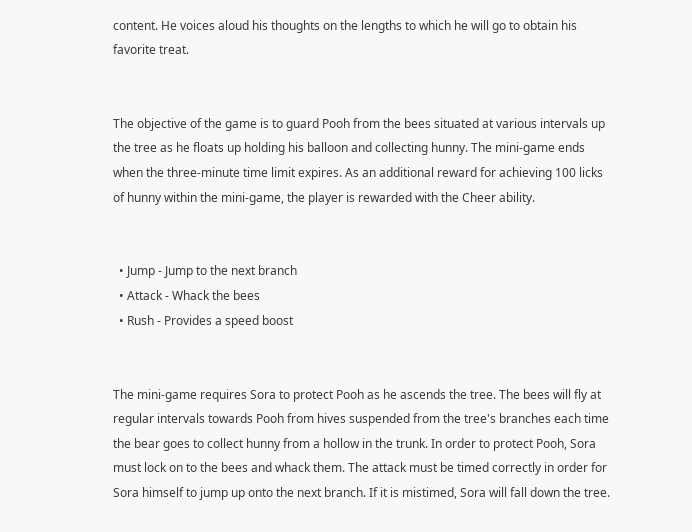content. He voices aloud his thoughts on the lengths to which he will go to obtain his favorite treat.


The objective of the game is to guard Pooh from the bees situated at various intervals up the tree as he floats up holding his balloon and collecting hunny. The mini-game ends when the three-minute time limit expires. As an additional reward for achieving 100 licks of hunny within the mini-game, the player is rewarded with the Cheer ability.


  • Jump - Jump to the next branch
  • Attack - Whack the bees
  • Rush - Provides a speed boost


The mini-game requires Sora to protect Pooh as he ascends the tree. The bees will fly at regular intervals towards Pooh from hives suspended from the tree's branches each time the bear goes to collect hunny from a hollow in the trunk. In order to protect Pooh, Sora must lock on to the bees and whack them. The attack must be timed correctly in order for Sora himself to jump up onto the next branch. If it is mistimed, Sora will fall down the tree.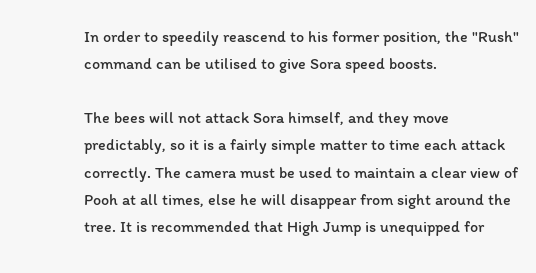In order to speedily reascend to his former position, the "Rush" command can be utilised to give Sora speed boosts.

The bees will not attack Sora himself, and they move predictably, so it is a fairly simple matter to time each attack correctly. The camera must be used to maintain a clear view of Pooh at all times, else he will disappear from sight around the tree. It is recommended that High Jump is unequipped for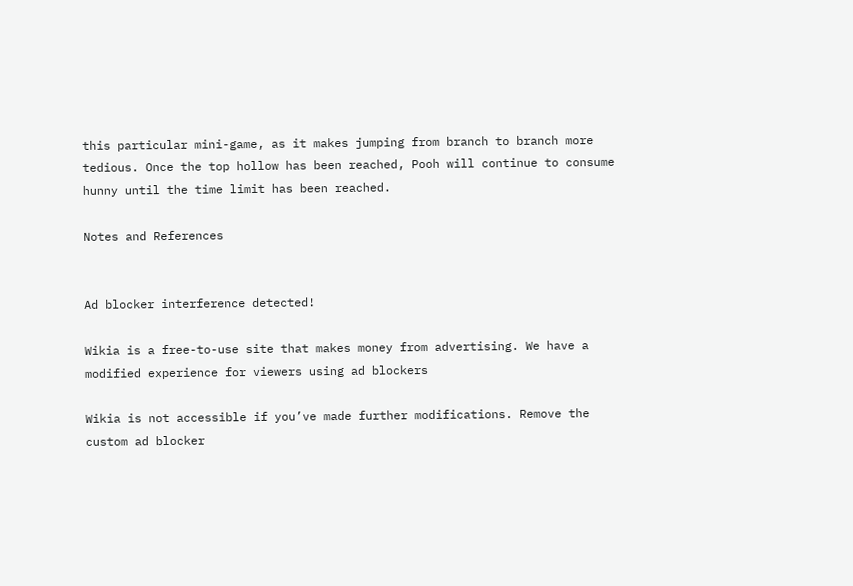this particular mini-game, as it makes jumping from branch to branch more tedious. Once the top hollow has been reached, Pooh will continue to consume hunny until the time limit has been reached.

Notes and References


Ad blocker interference detected!

Wikia is a free-to-use site that makes money from advertising. We have a modified experience for viewers using ad blockers

Wikia is not accessible if you’ve made further modifications. Remove the custom ad blocker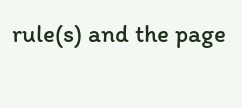rule(s) and the page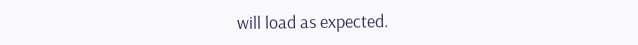will load as expected.